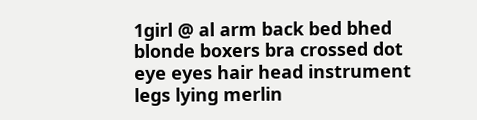1girl @ al arm back bed bhed blonde boxers bra crossed dot eye eyes hair head instrument legs lying merlin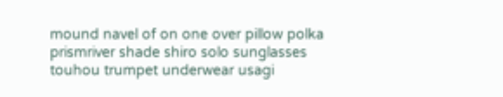mound navel of on one over pillow polka prismriver shade shiro solo sunglasses touhou trumpet underwear usagi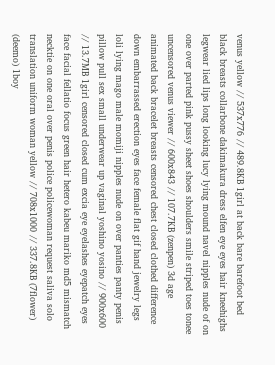venus yellow // 537x776 // 489.8KB 1girl at back bare barefoot bed black breasts collarbone dakimakura dress elfen eye eyes hair kneehighs legwear lied lips long looking lucy lying mound navel nipples nude of on one over parted pink pussy sheet shoes shoulders smile striped toes tonee uncensored venus viewer // 600x843 // 107.7KB (zenpen) 3d age animated back bracelet breasts censored chest closed clothed difference down embarrassed erection eyes face female flat gif hand jewelry legs loli lying mago male momiji nipples nude on over panties panty penis pillow pull sex small underwear up vaginal yoshino yosino // 900x600 // 13.7MB 1girl censored closed cum excia eye eyelashes eyepatch eyes face facial fellatio focus green hair hetero kabeu mariko md5 mismatch necktie on one oral over penis police policewoman request saliva solo translation uniform woman yellow // 708x1000 // 337.8KB (7flower) (deemo) 1boy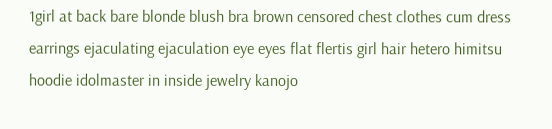1girl at back bare blonde blush bra brown censored chest clothes cum dress earrings ejaculating ejaculation eye eyes flat flertis girl hair hetero himitsu hoodie idolmaster in inside jewelry kanojo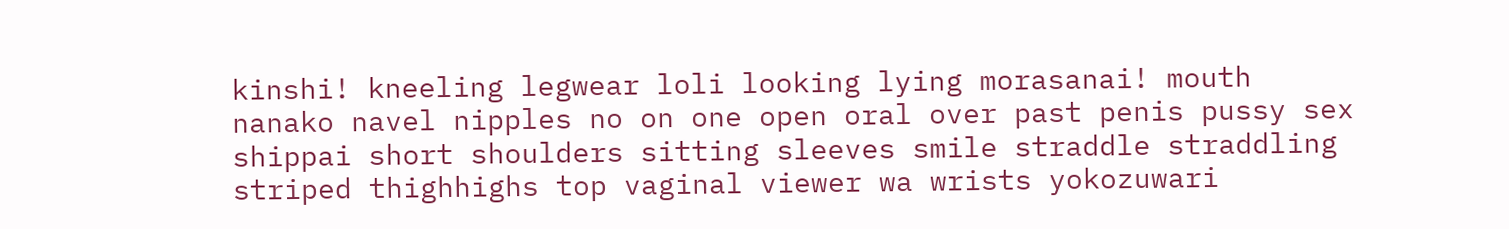kinshi! kneeling legwear loli looking lying morasanai! mouth nanako navel nipples no on one open oral over past penis pussy sex shippai short shoulders sitting sleeves smile straddle straddling striped thighhighs top vaginal viewer wa wrists yokozuwari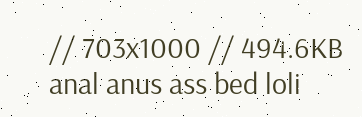// 703x1000 // 494.6KB anal anus ass bed loli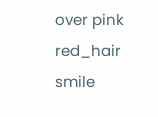over pink red_hair smile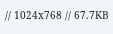// 1024x768 // 67.7KB